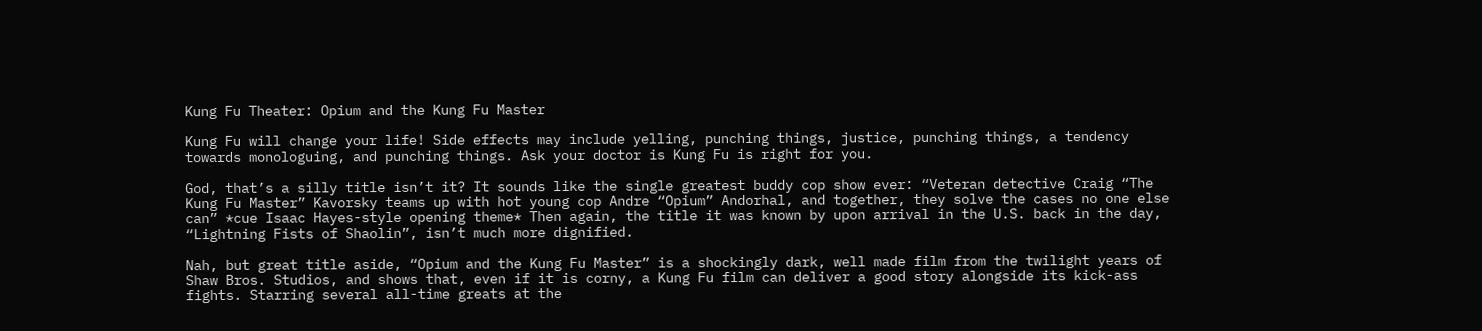Kung Fu Theater: Opium and the Kung Fu Master

Kung Fu will change your life! Side effects may include yelling, punching things, justice, punching things, a tendency towards monologuing, and punching things. Ask your doctor is Kung Fu is right for you.

God, that’s a silly title isn’t it? It sounds like the single greatest buddy cop show ever: “Veteran detective Craig “The Kung Fu Master” Kavorsky teams up with hot young cop Andre “Opium” Andorhal, and together, they solve the cases no one else can” *cue Isaac Hayes-style opening theme* Then again, the title it was known by upon arrival in the U.S. back in the day, “Lightning Fists of Shaolin”, isn’t much more dignified.

Nah, but great title aside, “Opium and the Kung Fu Master” is a shockingly dark, well made film from the twilight years of Shaw Bros. Studios, and shows that, even if it is corny, a Kung Fu film can deliver a good story alongside its kick-ass fights. Starring several all-time greats at the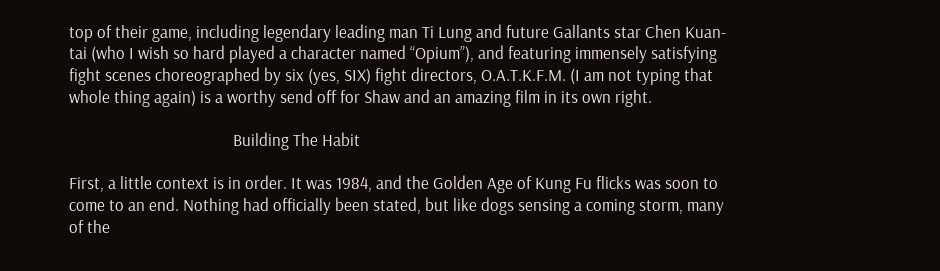top of their game, including legendary leading man Ti Lung and future Gallants star Chen Kuan-tai (who I wish so hard played a character named “Opium”), and featuring immensely satisfying fight scenes choreographed by six (yes, SIX) fight directors, O.A.T.K.F.M. (I am not typing that whole thing again) is a worthy send off for Shaw and an amazing film in its own right.

                                         Building The Habit

First, a little context is in order. It was 1984, and the Golden Age of Kung Fu flicks was soon to come to an end. Nothing had officially been stated, but like dogs sensing a coming storm, many of the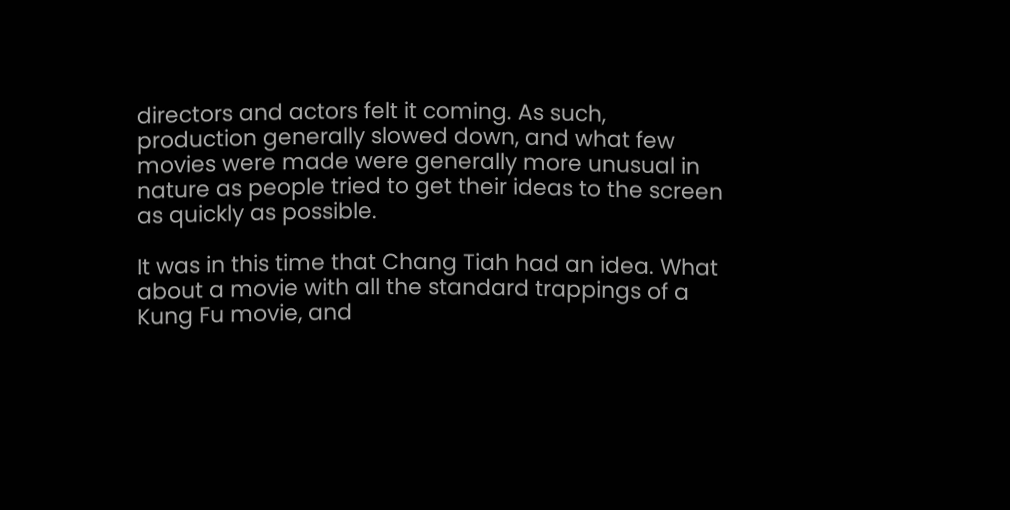directors and actors felt it coming. As such, production generally slowed down, and what few movies were made were generally more unusual in nature as people tried to get their ideas to the screen as quickly as possible.

It was in this time that Chang Tiah had an idea. What about a movie with all the standard trappings of a Kung Fu movie, and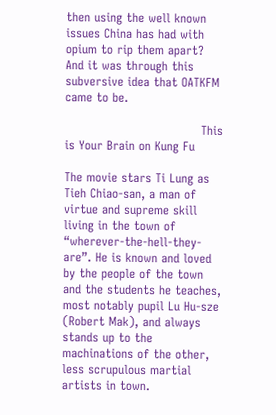then using the well known issues China has had with opium to rip them apart? And it was through this subversive idea that OATKFM came to be.

                                  This is Your Brain on Kung Fu

The movie stars Ti Lung as Tieh Chiao-san, a man of virtue and supreme skill living in the town of “wherever-the-hell-they-are”. He is known and loved by the people of the town and the students he teaches, most notably pupil Lu Hu-sze (Robert Mak), and always stands up to the machinations of the other, less scrupulous martial artists in town.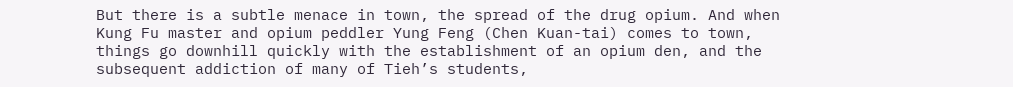But there is a subtle menace in town, the spread of the drug opium. And when Kung Fu master and opium peddler Yung Feng (Chen Kuan-tai) comes to town, things go downhill quickly with the establishment of an opium den, and the subsequent addiction of many of Tieh’s students,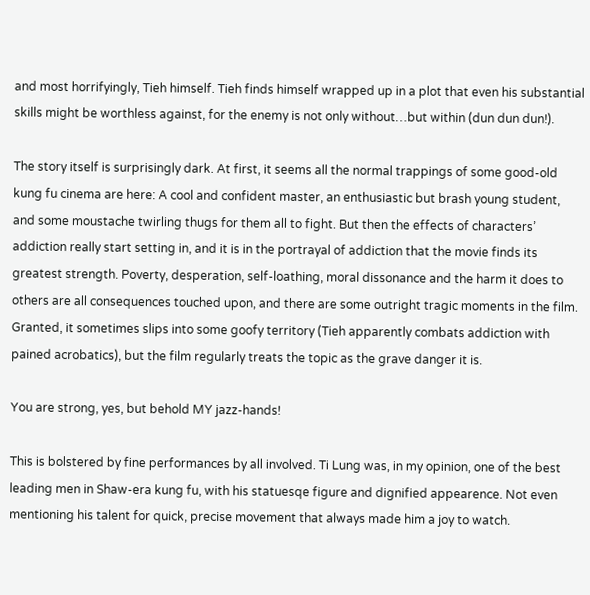and most horrifyingly, Tieh himself. Tieh finds himself wrapped up in a plot that even his substantial skills might be worthless against, for the enemy is not only without…but within (dun dun dun!).

The story itself is surprisingly dark. At first, it seems all the normal trappings of some good-old kung fu cinema are here: A cool and confident master, an enthusiastic but brash young student, and some moustache twirling thugs for them all to fight. But then the effects of characters’ addiction really start setting in, and it is in the portrayal of addiction that the movie finds its greatest strength. Poverty, desperation, self-loathing, moral dissonance and the harm it does to others are all consequences touched upon, and there are some outright tragic moments in the film. Granted, it sometimes slips into some goofy territory (Tieh apparently combats addiction with pained acrobatics), but the film regularly treats the topic as the grave danger it is.

You are strong, yes, but behold MY jazz-hands!

This is bolstered by fine performances by all involved. Ti Lung was, in my opinion, one of the best leading men in Shaw-era kung fu, with his statuesqe figure and dignified appearence. Not even mentioning his talent for quick, precise movement that always made him a joy to watch.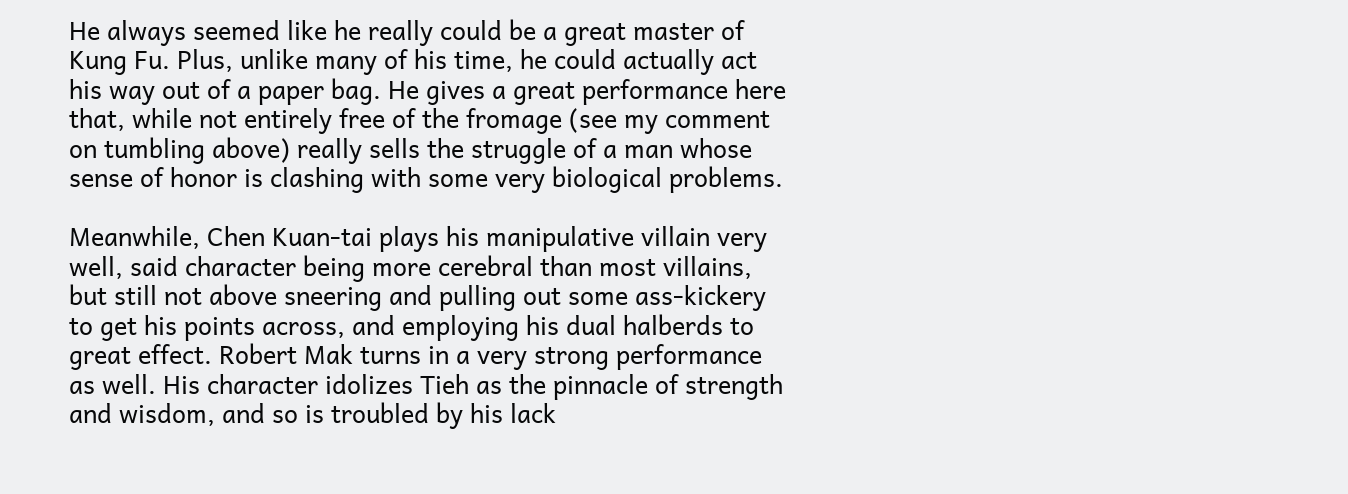He always seemed like he really could be a great master of Kung Fu. Plus, unlike many of his time, he could actually act his way out of a paper bag. He gives a great performance here that, while not entirely free of the fromage (see my comment on tumbling above) really sells the struggle of a man whose sense of honor is clashing with some very biological problems.

Meanwhile, Chen Kuan-tai plays his manipulative villain very well, said character being more cerebral than most villains, but still not above sneering and pulling out some ass-kickery to get his points across, and employing his dual halberds to great effect. Robert Mak turns in a very strong performance as well. His character idolizes Tieh as the pinnacle of strength and wisdom, and so is troubled by his lack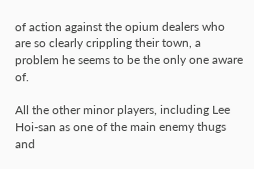of action against the opium dealers who are so clearly crippling their town, a problem he seems to be the only one aware of.

All the other minor players, including Lee Hoi-san as one of the main enemy thugs and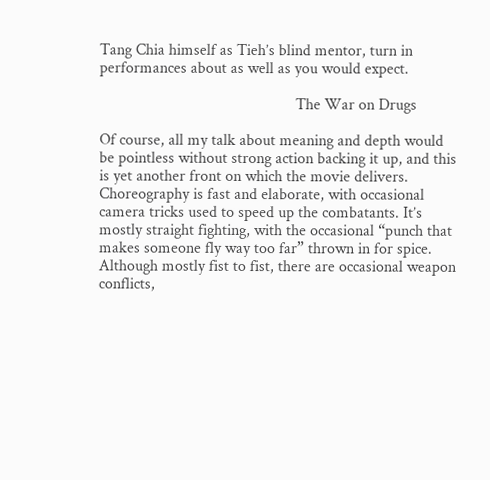Tang Chia himself as Tieh’s blind mentor, turn in performances about as well as you would expect.

                                                 The War on Drugs

Of course, all my talk about meaning and depth would be pointless without strong action backing it up, and this is yet another front on which the movie delivers. Choreography is fast and elaborate, with occasional camera tricks used to speed up the combatants. It’s mostly straight fighting, with the occasional “punch that makes someone fly way too far” thrown in for spice. Although mostly fist to fist, there are occasional weapon conflicts,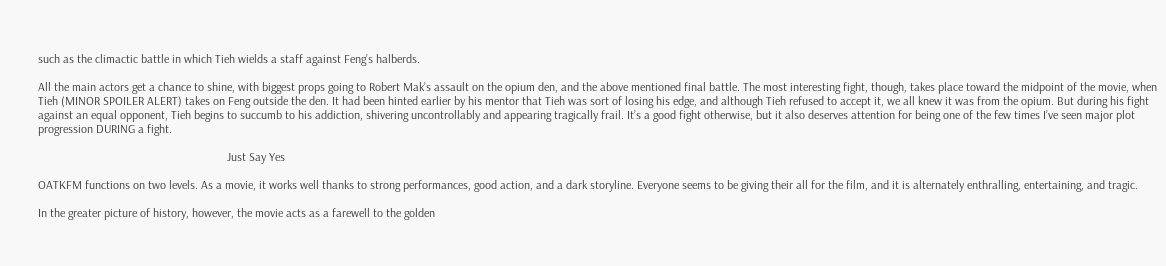such as the climactic battle in which Tieh wields a staff against Feng’s halberds.

All the main actors get a chance to shine, with biggest props going to Robert Mak’s assault on the opium den, and the above mentioned final battle. The most interesting fight, though, takes place toward the midpoint of the movie, when Tieh (MINOR SPOILER ALERT) takes on Feng outside the den. It had been hinted earlier by his mentor that Tieh was sort of losing his edge, and although Tieh refused to accept it, we all knew it was from the opium. But during his fight against an equal opponent, Tieh begins to succumb to his addiction, shivering uncontrollably and appearing tragically frail. It’s a good fight otherwise, but it also deserves attention for being one of the few times I’ve seen major plot progression DURING a fight.

                                                               Just Say Yes

OATKFM functions on two levels. As a movie, it works well thanks to strong performances, good action, and a dark storyline. Everyone seems to be giving their all for the film, and it is alternately enthralling, entertaining, and tragic.

In the greater picture of history, however, the movie acts as a farewell to the golden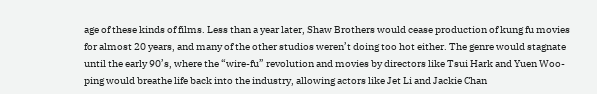age of these kinds of films. Less than a year later, Shaw Brothers would cease production of kung fu movies for almost 20 years, and many of the other studios weren’t doing too hot either. The genre would stagnate until the early 90’s, where the “wire-fu” revolution and movies by directors like Tsui Hark and Yuen Woo-ping would breathe life back into the industry, allowing actors like Jet Li and Jackie Chan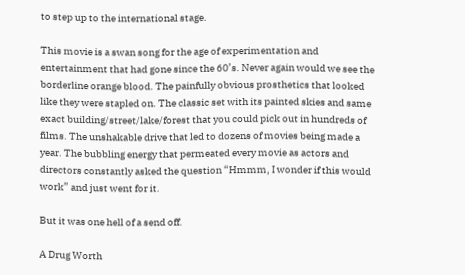to step up to the international stage.

This movie is a swan song for the age of experimentation and entertainment that had gone since the 60’s. Never again would we see the borderline orange blood. The painfully obvious prosthetics that looked like they were stapled on. The classic set with its painted skies and same exact building/street/lake/forest that you could pick out in hundreds of films. The unshakable drive that led to dozens of movies being made a year. The bubbling energy that permeated every movie as actors and directors constantly asked the question “Hmmm, I wonder if this would work” and just went for it.

But it was one hell of a send off.

A Drug Worth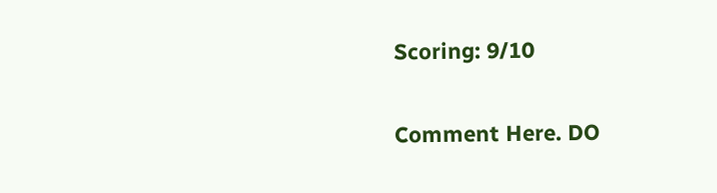Scoring: 9/10

Comment Here. DO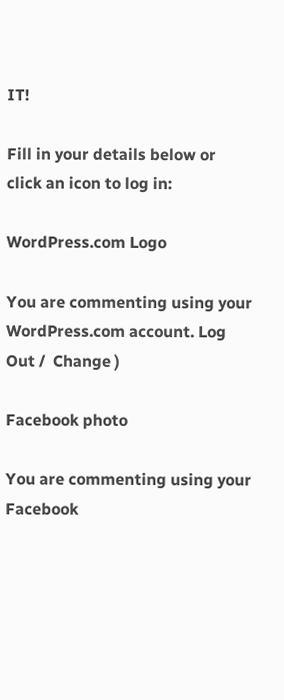IT!

Fill in your details below or click an icon to log in:

WordPress.com Logo

You are commenting using your WordPress.com account. Log Out /  Change )

Facebook photo

You are commenting using your Facebook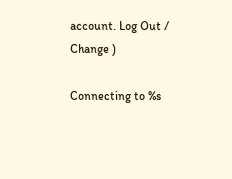account. Log Out /  Change )

Connecting to %s